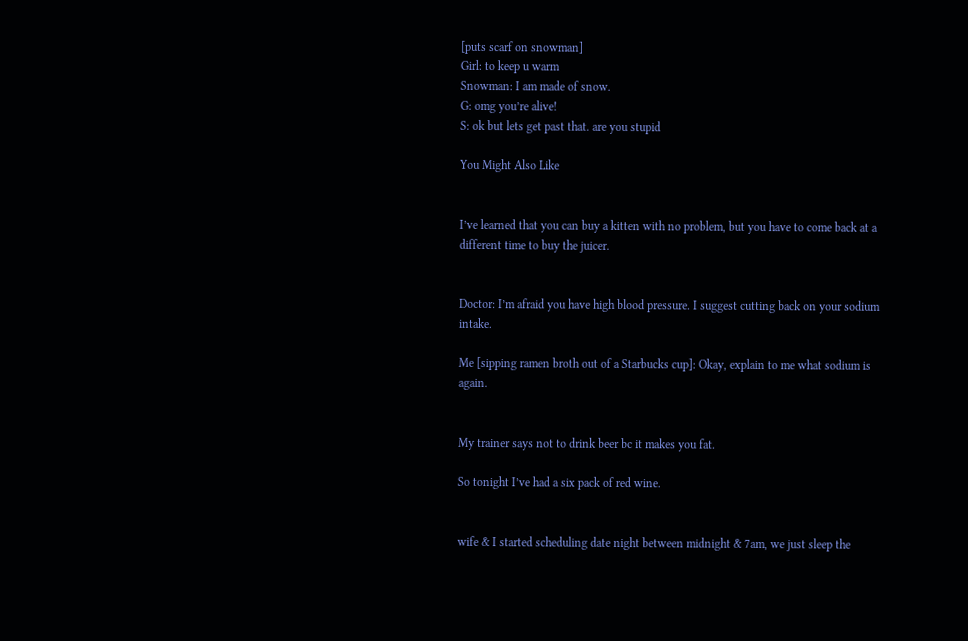[puts scarf on snowman]
Girl: to keep u warm
Snowman: I am made of snow.
G: omg you’re alive!
S: ok but lets get past that. are you stupid

You Might Also Like


I’ve learned that you can buy a kitten with no problem, but you have to come back at a different time to buy the juicer.


Doctor: I’m afraid you have high blood pressure. I suggest cutting back on your sodium intake.

Me [sipping ramen broth out of a Starbucks cup]: Okay, explain to me what sodium is again.


My trainer says not to drink beer bc it makes you fat.

So tonight I’ve had a six pack of red wine.


wife & I started scheduling date night between midnight & 7am, we just sleep the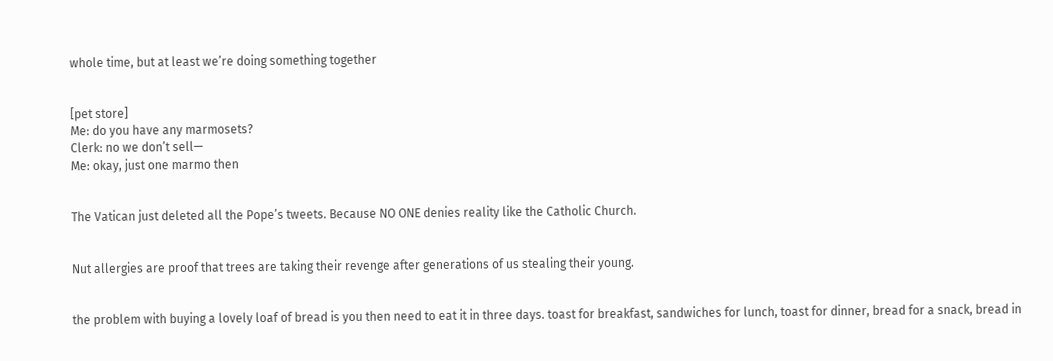whole time, but at least we’re doing something together


[pet store]
Me: do you have any marmosets?
Clerk: no we don’t sell—
Me: okay, just one marmo then


The Vatican just deleted all the Pope’s tweets. Because NO ONE denies reality like the Catholic Church.


Nut allergies are proof that trees are taking their revenge after generations of us stealing their young.


the problem with buying a lovely loaf of bread is you then need to eat it in three days. toast for breakfast, sandwiches for lunch, toast for dinner, bread for a snack, bread in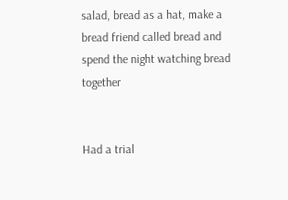salad, bread as a hat, make a bread friend called bread and spend the night watching bread together


Had a trial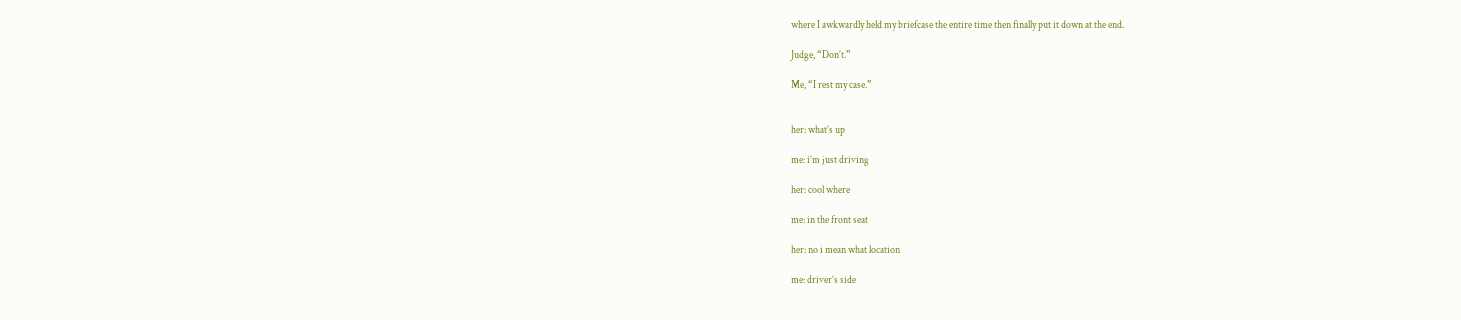where I awkwardly held my briefcase the entire time then finally put it down at the end.

Judge, “Don’t.”

Me, “I rest my case.”


her: what’s up

me: i’m just driving

her: cool where

me: in the front seat

her: no i mean what location

me: driver’s side